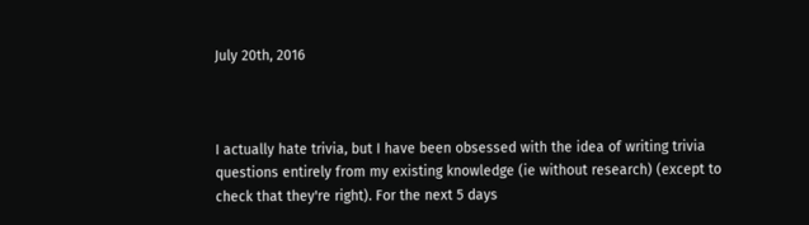July 20th, 2016



I actually hate trivia, but I have been obsessed with the idea of writing trivia questions entirely from my existing knowledge (ie without research) (except to check that they're right). For the next 5 days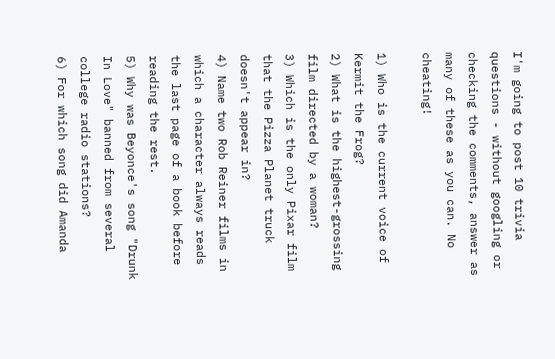I'm going to post 10 trivia questions - without googling or checking the comments, answer as many of these as you can. No cheating!

1) Who is the current voice of Kermit the Frog?
2) What is the highest-grossing film directed by a woman?
3) Which is the only Pixar film that the Pizza Planet truck doesn't appear in?
4) Name two Rob Reiner films in which a character always reads the last page of a book before reading the rest.
5) Why was Beyonce's song "Drunk In Love" banned from several college radio stations?
6) For which song did Amanda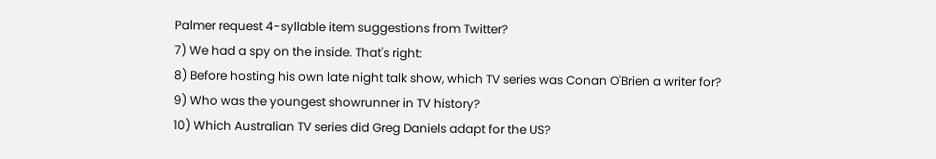Palmer request 4-syllable item suggestions from Twitter?
7) We had a spy on the inside. That's right:
8) Before hosting his own late night talk show, which TV series was Conan O'Brien a writer for?
9) Who was the youngest showrunner in TV history?
10) Which Australian TV series did Greg Daniels adapt for the US?